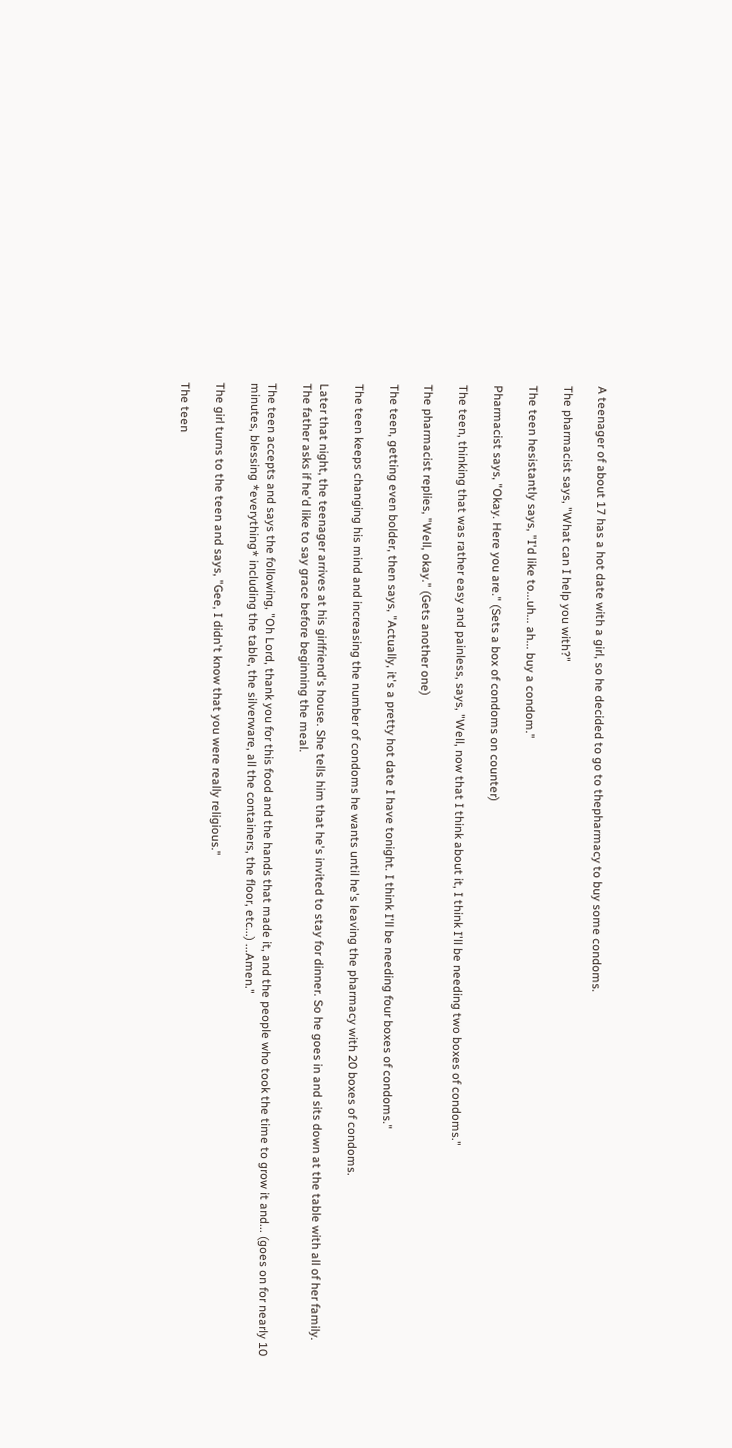A teenager of about 17 has a hot date with a girl, so he decided to go to thepharmacy to buy some condoms.

The pharmacist says, "What can I help you with?"

The teen hesistantly says, "I'd like to...uh... ah... buy a condom."

Pharmacist says, "Okay. Here you are." (Sets a box of condoms on counter)

The teen, thinking that was rather easy and painless, says, "Well, now that I think about it, I think I'll be needing two boxes of condoms."

The pharmacist replies, "Well, okay." (Gets another one)

The teen, getting even bolder, then says, "Actually, it's a pretty hot date I have tonight. I think I'll be needing four boxes of condoms."

The teen keeps changing his mind and increasing the number of condoms he wants until he's leaving the pharmacy with 20 boxes of condoms.

Later that night, the teenager arrives at his girlfriend's house. She tells him that he's invited to stay for dinner. So he goes in and sits down at the table with all of her family. The father asks if he'd like to say grace before beginning the meal.

The teen accepts and says the following, "Oh Lord, thank you for this food and the hands that made it, and the people who took the time to grow it and... (goes on for nearly 10 minutes, blessing *everything* including the table, the silverware, all the containers, the floor, etc...) ...Amen."

The girl turns to the teen and says, "Gee, I didn't know that you were really religious."

The teen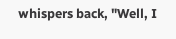whispers back, "Well, I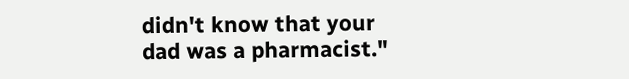didn't know that your dad was a pharmacist."